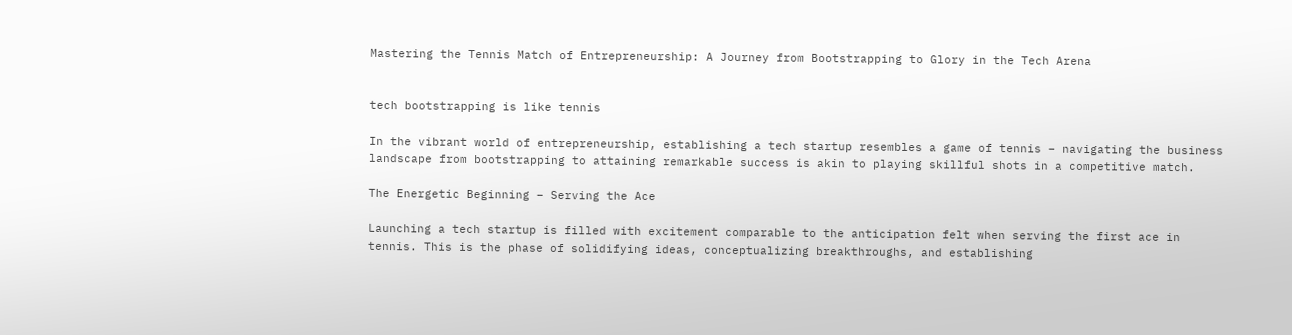Mastering the Tennis Match of Entrepreneurship: A Journey from Bootstrapping to Glory in the Tech Arena


tech bootstrapping is like tennis

In the vibrant world of entrepreneurship, establishing a tech startup resembles a game of tennis – navigating the business landscape from bootstrapping to attaining remarkable success is akin to playing skillful shots in a competitive match.

The Energetic Beginning – Serving the Ace

Launching a tech startup is filled with excitement comparable to the anticipation felt when serving the first ace in tennis. This is the phase of solidifying ideas, conceptualizing breakthroughs, and establishing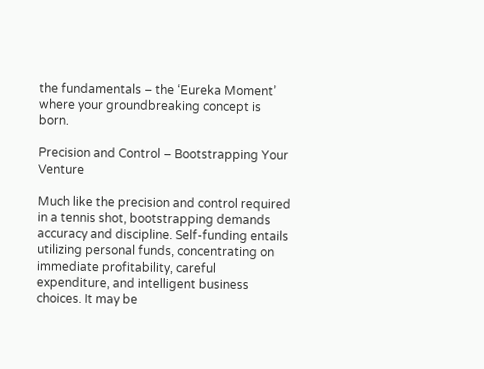the fundamentals – the ‘Eureka Moment’ where your groundbreaking concept is born.

Precision and Control – Bootstrapping Your Venture

Much like the precision and control required in a tennis shot, bootstrapping demands accuracy and discipline. Self-funding entails utilizing personal funds, concentrating on immediate profitability, careful expenditure, and intelligent business choices. It may be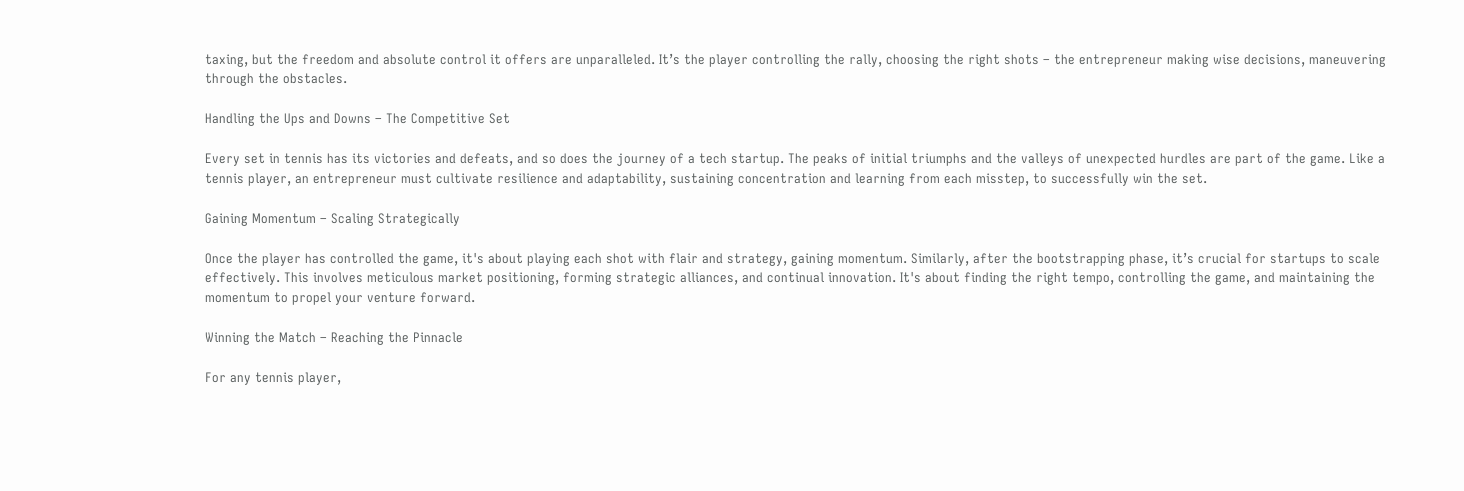taxing, but the freedom and absolute control it offers are unparalleled. It’s the player controlling the rally, choosing the right shots – the entrepreneur making wise decisions, maneuvering through the obstacles.

Handling the Ups and Downs – The Competitive Set

Every set in tennis has its victories and defeats, and so does the journey of a tech startup. The peaks of initial triumphs and the valleys of unexpected hurdles are part of the game. Like a tennis player, an entrepreneur must cultivate resilience and adaptability, sustaining concentration and learning from each misstep, to successfully win the set.

Gaining Momentum – Scaling Strategically

Once the player has controlled the game, it's about playing each shot with flair and strategy, gaining momentum. Similarly, after the bootstrapping phase, it’s crucial for startups to scale effectively. This involves meticulous market positioning, forming strategic alliances, and continual innovation. It's about finding the right tempo, controlling the game, and maintaining the momentum to propel your venture forward.

Winning the Match – Reaching the Pinnacle

For any tennis player,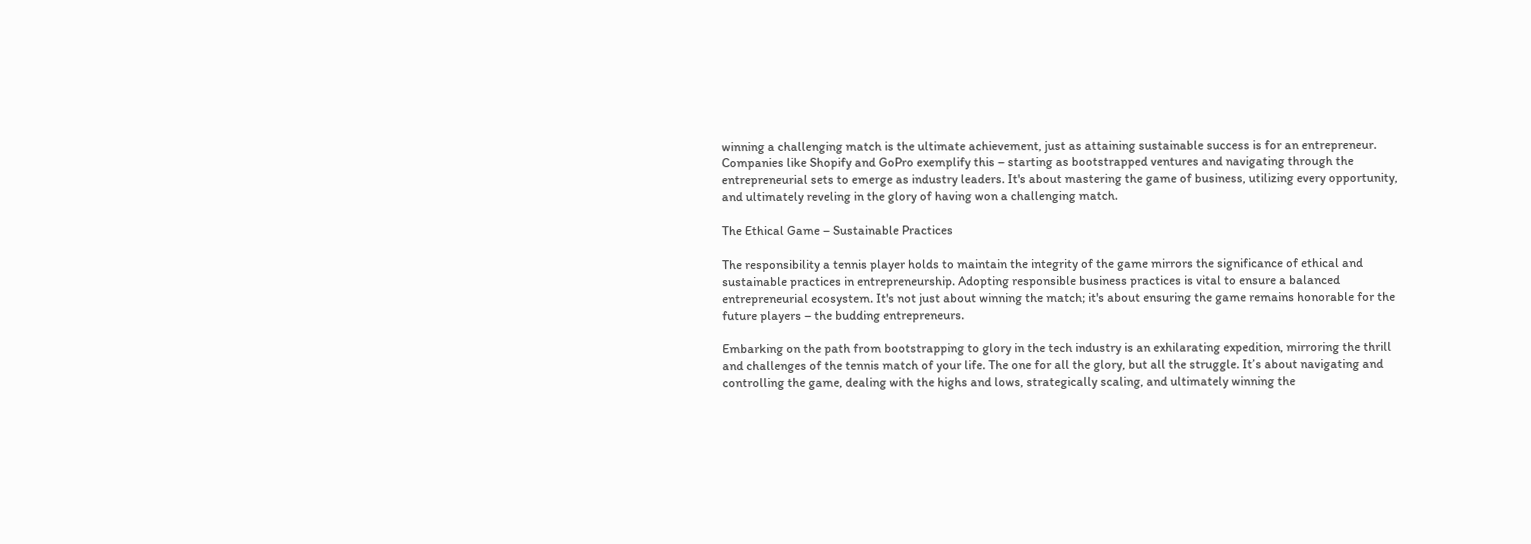winning a challenging match is the ultimate achievement, just as attaining sustainable success is for an entrepreneur. Companies like Shopify and GoPro exemplify this – starting as bootstrapped ventures and navigating through the entrepreneurial sets to emerge as industry leaders. It's about mastering the game of business, utilizing every opportunity, and ultimately reveling in the glory of having won a challenging match.

The Ethical Game – Sustainable Practices

The responsibility a tennis player holds to maintain the integrity of the game mirrors the significance of ethical and sustainable practices in entrepreneurship. Adopting responsible business practices is vital to ensure a balanced entrepreneurial ecosystem. It's not just about winning the match; it's about ensuring the game remains honorable for the future players – the budding entrepreneurs.

Embarking on the path from bootstrapping to glory in the tech industry is an exhilarating expedition, mirroring the thrill and challenges of the tennis match of your life. The one for all the glory, but all the struggle. It’s about navigating and controlling the game, dealing with the highs and lows, strategically scaling, and ultimately winning the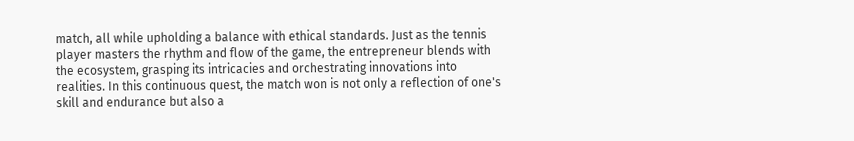match, all while upholding a balance with ethical standards. Just as the tennis player masters the rhythm and flow of the game, the entrepreneur blends with the ecosystem, grasping its intricacies and orchestrating innovations into realities. In this continuous quest, the match won is not only a reflection of one's skill and endurance but also a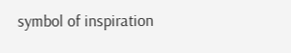symbol of inspiration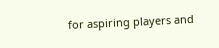for aspiring players and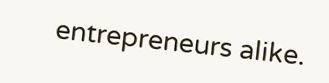entrepreneurs alike.